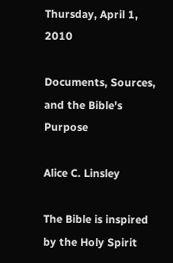Thursday, April 1, 2010

Documents, Sources, and the Bible's Purpose

Alice C. Linsley

The Bible is inspired by the Holy Spirit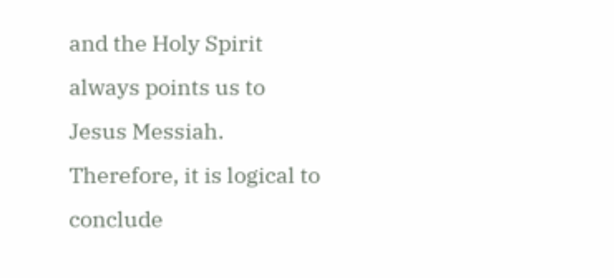and the Holy Spirit always points us to Jesus Messiah. Therefore, it is logical to conclude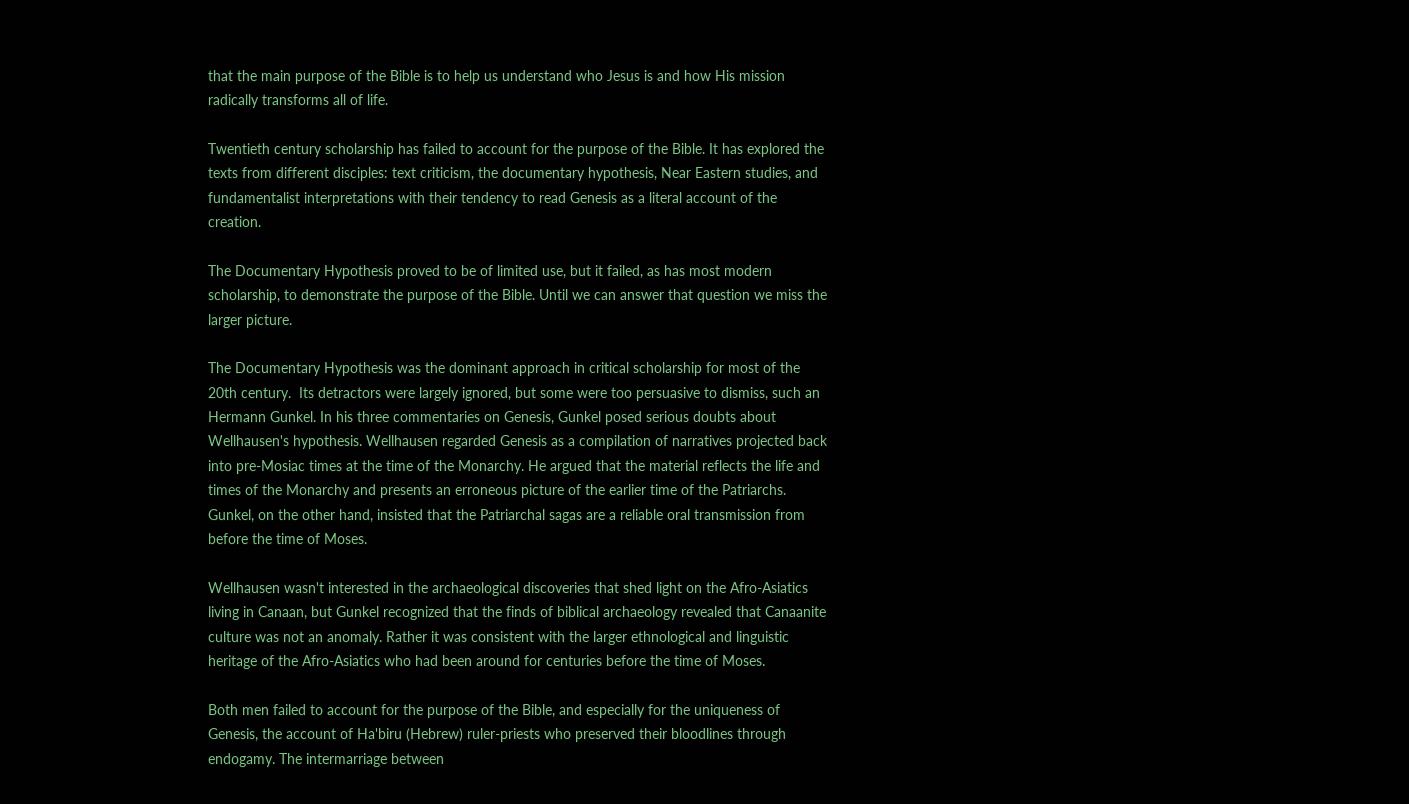that the main purpose of the Bible is to help us understand who Jesus is and how His mission radically transforms all of life.

Twentieth century scholarship has failed to account for the purpose of the Bible. It has explored the texts from different disciples: text criticism, the documentary hypothesis, Near Eastern studies, and fundamentalist interpretations with their tendency to read Genesis as a literal account of the creation.

The Documentary Hypothesis proved to be of limited use, but it failed, as has most modern scholarship, to demonstrate the purpose of the Bible. Until we can answer that question we miss the larger picture.

The Documentary Hypothesis was the dominant approach in critical scholarship for most of the 20th century.  Its detractors were largely ignored, but some were too persuasive to dismiss, such an Hermann Gunkel. In his three commentaries on Genesis, Gunkel posed serious doubts about Wellhausen's hypothesis. Wellhausen regarded Genesis as a compilation of narratives projected back into pre-Mosiac times at the time of the Monarchy. He argued that the material reflects the life and times of the Monarchy and presents an erroneous picture of the earlier time of the Patriarchs. Gunkel, on the other hand, insisted that the Patriarchal sagas are a reliable oral transmission from before the time of Moses.

Wellhausen wasn't interested in the archaeological discoveries that shed light on the Afro-Asiatics living in Canaan, but Gunkel recognized that the finds of biblical archaeology revealed that Canaanite culture was not an anomaly. Rather it was consistent with the larger ethnological and linguistic heritage of the Afro-Asiatics who had been around for centuries before the time of Moses.

Both men failed to account for the purpose of the Bible, and especially for the uniqueness of Genesis, the account of Ha'biru (Hebrew) ruler-priests who preserved their bloodlines through endogamy. The intermarriage between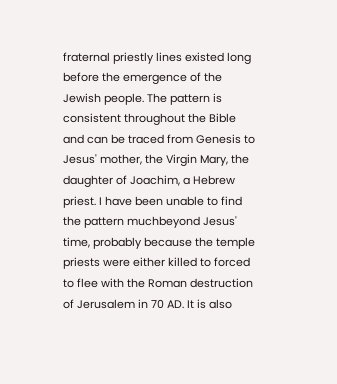fraternal priestly lines existed long before the emergence of the Jewish people. The pattern is consistent throughout the Bible and can be traced from Genesis to Jesus' mother, the Virgin Mary, the daughter of Joachim, a Hebrew priest. I have been unable to find the pattern muchbeyond Jesus' time, probably because the temple priests were either killed to forced to flee with the Roman destruction of Jerusalem in 70 AD. It is also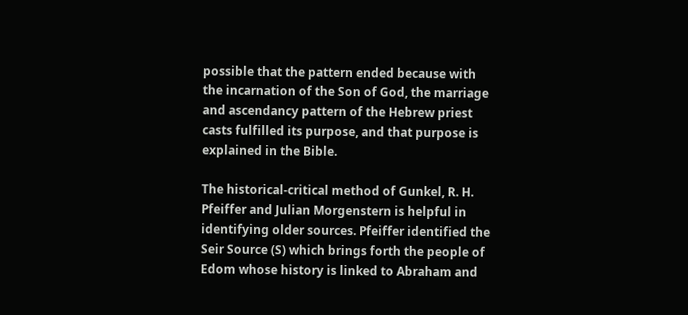possible that the pattern ended because with the incarnation of the Son of God, the marriage and ascendancy pattern of the Hebrew priest casts fulfilled its purpose, and that purpose is explained in the Bible.

The historical-critical method of Gunkel, R. H. Pfeiffer and Julian Morgenstern is helpful in identifying older sources. Pfeiffer identified the Seir Source (S) which brings forth the people of Edom whose history is linked to Abraham and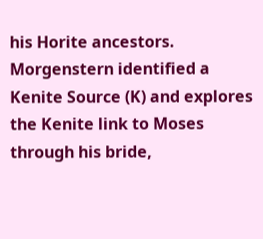his Horite ancestors. Morgenstern identified a Kenite Source (K) and explores the Kenite link to Moses through his bride,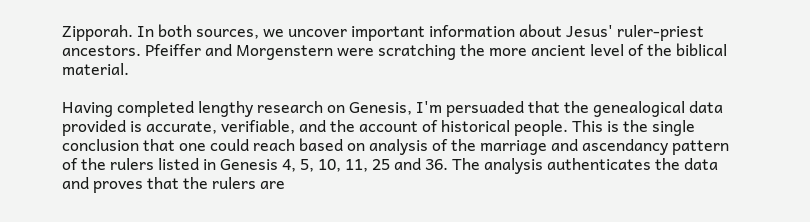Zipporah. In both sources, we uncover important information about Jesus' ruler-priest ancestors. Pfeiffer and Morgenstern were scratching the more ancient level of the biblical material.

Having completed lengthy research on Genesis, I'm persuaded that the genealogical data provided is accurate, verifiable, and the account of historical people. This is the single conclusion that one could reach based on analysis of the marriage and ascendancy pattern of the rulers listed in Genesis 4, 5, 10, 11, 25 and 36. The analysis authenticates the data and proves that the rulers are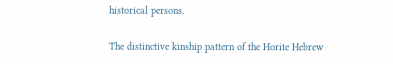historical persons.

The distinctive kinship pattern of the Horite Hebrew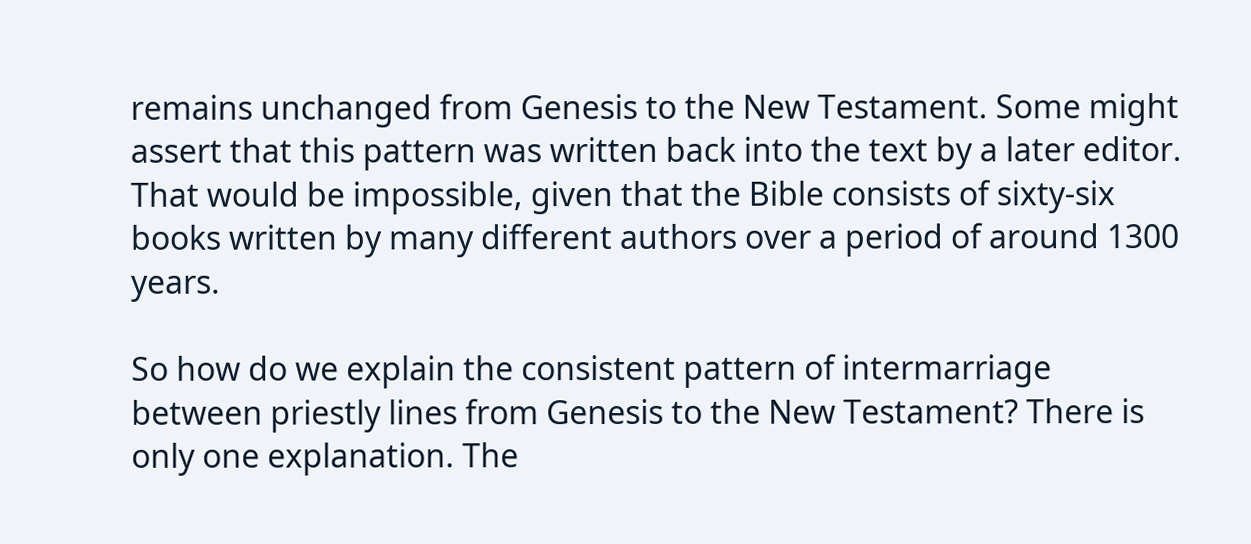remains unchanged from Genesis to the New Testament. Some might assert that this pattern was written back into the text by a later editor. That would be impossible, given that the Bible consists of sixty-six books written by many different authors over a period of around 1300 years.

So how do we explain the consistent pattern of intermarriage between priestly lines from Genesis to the New Testament? There is only one explanation. The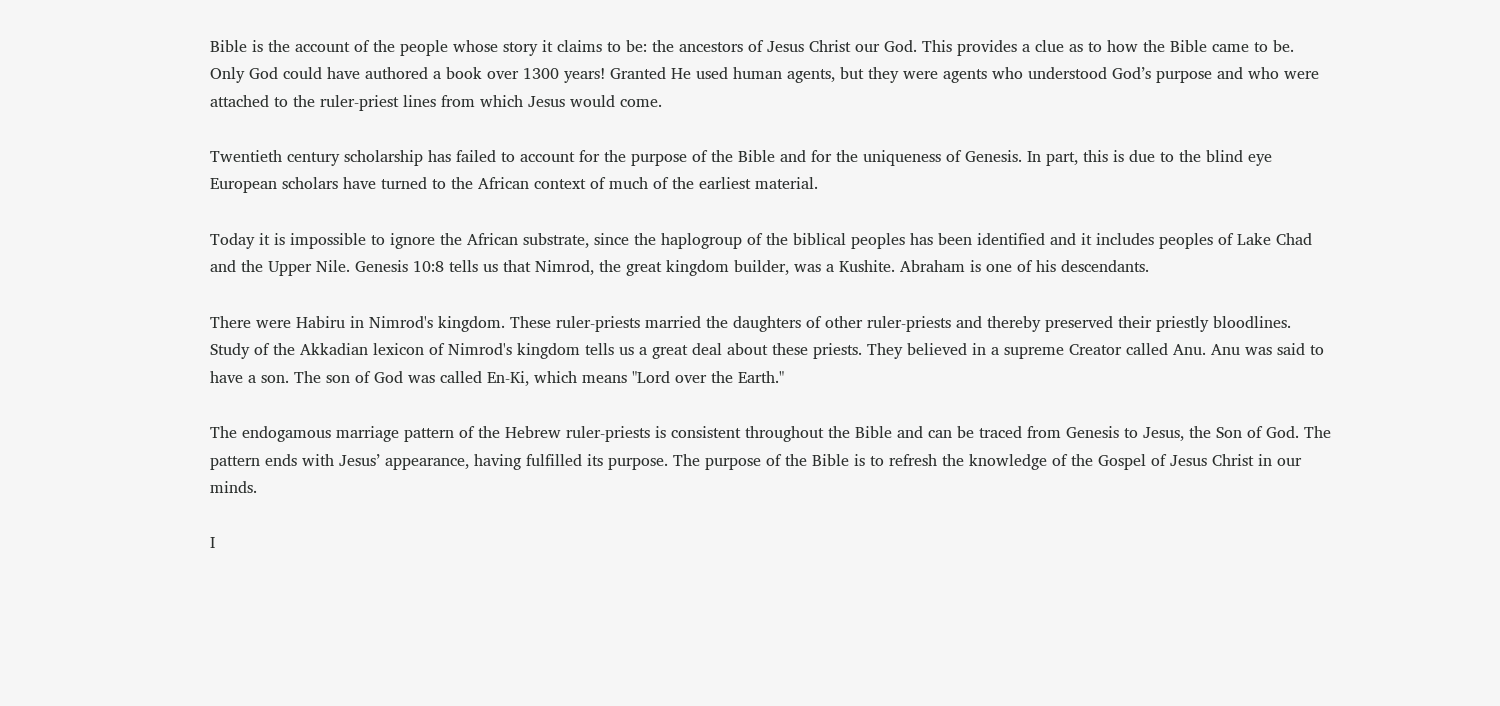Bible is the account of the people whose story it claims to be: the ancestors of Jesus Christ our God. This provides a clue as to how the Bible came to be. Only God could have authored a book over 1300 years! Granted He used human agents, but they were agents who understood God’s purpose and who were attached to the ruler-priest lines from which Jesus would come.

Twentieth century scholarship has failed to account for the purpose of the Bible and for the uniqueness of Genesis. In part, this is due to the blind eye European scholars have turned to the African context of much of the earliest material.

Today it is impossible to ignore the African substrate, since the haplogroup of the biblical peoples has been identified and it includes peoples of Lake Chad and the Upper Nile. Genesis 10:8 tells us that Nimrod, the great kingdom builder, was a Kushite. Abraham is one of his descendants.

There were Habiru in Nimrod's kingdom. These ruler-priests married the daughters of other ruler-priests and thereby preserved their priestly bloodlines. Study of the Akkadian lexicon of Nimrod's kingdom tells us a great deal about these priests. They believed in a supreme Creator called Anu. Anu was said to have a son. The son of God was called En-Ki, which means "Lord over the Earth."

The endogamous marriage pattern of the Hebrew ruler-priests is consistent throughout the Bible and can be traced from Genesis to Jesus, the Son of God. The pattern ends with Jesus’ appearance, having fulfilled its purpose. The purpose of the Bible is to refresh the knowledge of the Gospel of Jesus Christ in our minds.

I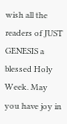wish all the readers of JUST GENESIS a blessed Holy Week. May you have joy in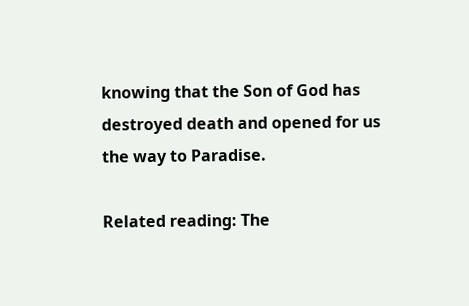knowing that the Son of God has destroyed death and opened for us the way to Paradise.

Related reading: The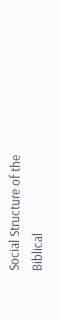Social Structure of the Biblical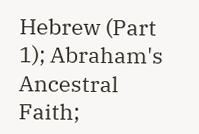Hebrew (Part 1); Abraham's Ancestral Faith;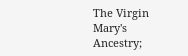The Virgin Mary's Ancestry;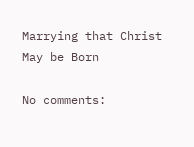Marrying that Christ May be Born

No comments: